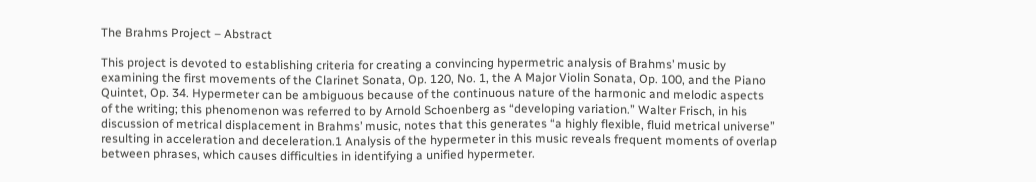The Brahms Project – Abstract

This project is devoted to establishing criteria for creating a convincing hypermetric analysis of Brahms’ music by examining the first movements of the Clarinet Sonata, Op. 120, No. 1, the A Major Violin Sonata, Op. 100, and the Piano Quintet, Op. 34. Hypermeter can be ambiguous because of the continuous nature of the harmonic and melodic aspects of the writing; this phenomenon was referred to by Arnold Schoenberg as “developing variation.” Walter Frisch, in his discussion of metrical displacement in Brahms’ music, notes that this generates “a highly flexible, fluid metrical universe” resulting in acceleration and deceleration.1 Analysis of the hypermeter in this music reveals frequent moments of overlap between phrases, which causes difficulties in identifying a unified hypermeter.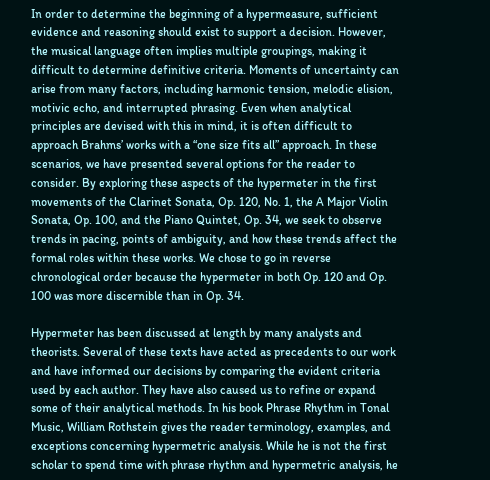In order to determine the beginning of a hypermeasure, sufficient evidence and reasoning should exist to support a decision. However, the musical language often implies multiple groupings, making it difficult to determine definitive criteria. Moments of uncertainty can arise from many factors, including harmonic tension, melodic elision, motivic echo, and interrupted phrasing. Even when analytical principles are devised with this in mind, it is often difficult to approach Brahms’ works with a “one size fits all” approach. In these scenarios, we have presented several options for the reader to consider. By exploring these aspects of the hypermeter in the first movements of the Clarinet Sonata, Op. 120, No. 1, the A Major Violin Sonata, Op. 100, and the Piano Quintet, Op. 34, we seek to observe trends in pacing, points of ambiguity, and how these trends affect the formal roles within these works. We chose to go in reverse chronological order because the hypermeter in both Op. 120 and Op. 100 was more discernible than in Op. 34.

Hypermeter has been discussed at length by many analysts and theorists. Several of these texts have acted as precedents to our work and have informed our decisions by comparing the evident criteria used by each author. They have also caused us to refine or expand some of their analytical methods. In his book Phrase Rhythm in Tonal Music, William Rothstein gives the reader terminology, examples, and exceptions concerning hypermetric analysis. While he is not the first scholar to spend time with phrase rhythm and hypermetric analysis, he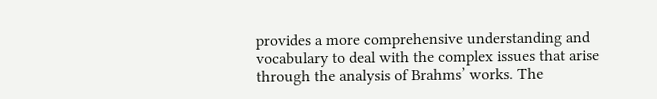provides a more comprehensive understanding and vocabulary to deal with the complex issues that arise through the analysis of Brahms’ works. The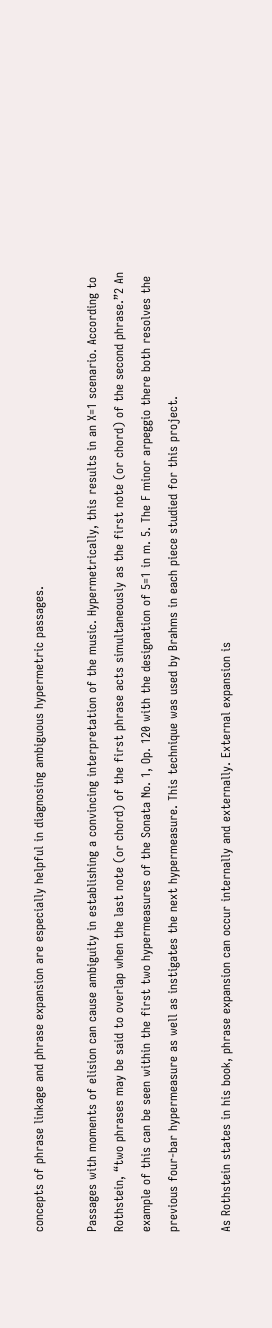concepts of phrase linkage and phrase expansion are especially helpful in diagnosing ambiguous hypermetric passages.

Passages with moments of elision can cause ambiguity in establishing a convincing interpretation of the music. Hypermetrically, this results in an X=1 scenario. According to Rothstein, “two phrases may be said to overlap when the last note (or chord) of the first phrase acts simultaneously as the first note (or chord) of the second phrase.”2 An example of this can be seen within the first two hypermeasures of the Sonata No. 1, Op. 120 with the designation of 5=1 in m. 5. The F minor arpeggio there both resolves the previous four-bar hypermeasure as well as instigates the next hypermeasure. This technique was used by Brahms in each piece studied for this project.

As Rothstein states in his book, phrase expansion can occur internally and externally. External expansion is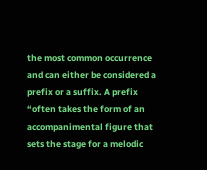the most common occurrence and can either be considered a prefix or a suffix. A prefix “often takes the form of an accompanimental figure that sets the stage for a melodic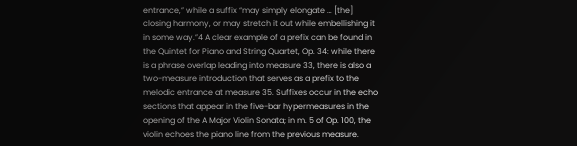entrance,” while a suffix “may simply elongate … [the] closing harmony, or may stretch it out while embellishing it in some way.”4 A clear example of a prefix can be found in the Quintet for Piano and String Quartet, Op. 34: while there is a phrase overlap leading into measure 33, there is also a two-measure introduction that serves as a prefix to the melodic entrance at measure 35. Suffixes occur in the echo sections that appear in the five-bar hypermeasures in the opening of the A Major Violin Sonata; in m. 5 of Op. 100, the violin echoes the piano line from the previous measure.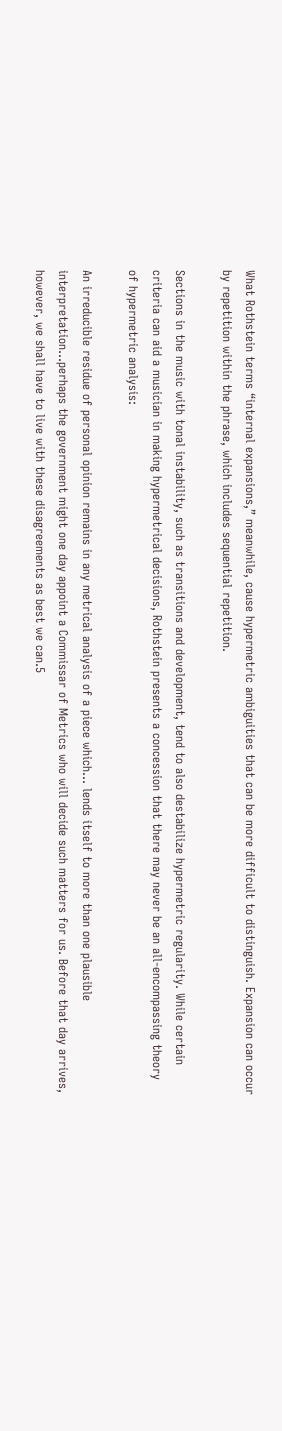What Rothstein terms “internal expansions,” meanwhile, cause hypermetric ambiguities that can be more difficult to distinguish. Expansion can occur by repetition within the phrase, which includes sequential repetition.

Sections in the music with tonal instability, such as transitions and development, tend to also destabilize hypermetric regularity. While certain criteria can aid a musician in making hypermetrical decisions, Rothstein presents a concession that there may never be an all-encompassing theory of hypermetric analysis:

An irreducible residue of personal opinion remains in any metrical analysis of a piece which… lends itself to more than one plausible interpretation…perhaps the government might one day appoint a Commissar of Metrics who will decide such matters for us. Before that day arrives, however, we shall have to live with these disagreements as best we can.5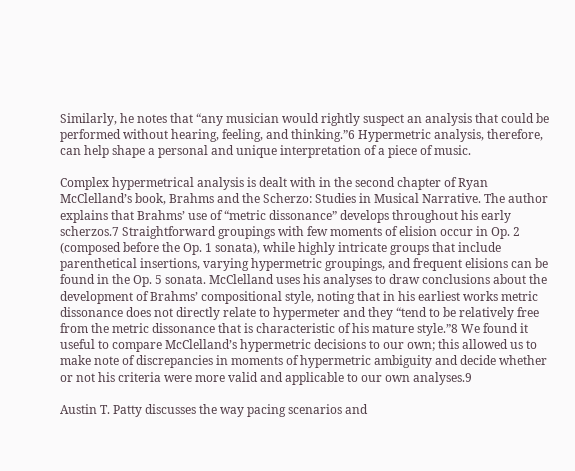Similarly, he notes that “any musician would rightly suspect an analysis that could be performed without hearing, feeling, and thinking.”6 Hypermetric analysis, therefore, can help shape a personal and unique interpretation of a piece of music.

Complex hypermetrical analysis is dealt with in the second chapter of Ryan McClelland’s book, Brahms and the Scherzo: Studies in Musical Narrative. The author explains that Brahms’ use of “metric dissonance” develops throughout his early scherzos.7 Straightforward groupings with few moments of elision occur in Op. 2 (composed before the Op. 1 sonata), while highly intricate groups that include parenthetical insertions, varying hypermetric groupings, and frequent elisions can be found in the Op. 5 sonata. McClelland uses his analyses to draw conclusions about the development of Brahms’ compositional style, noting that in his earliest works metric dissonance does not directly relate to hypermeter and they “tend to be relatively free from the metric dissonance that is characteristic of his mature style.”8 We found it useful to compare McClelland’s hypermetric decisions to our own; this allowed us to make note of discrepancies in moments of hypermetric ambiguity and decide whether or not his criteria were more valid and applicable to our own analyses.9

Austin T. Patty discusses the way pacing scenarios and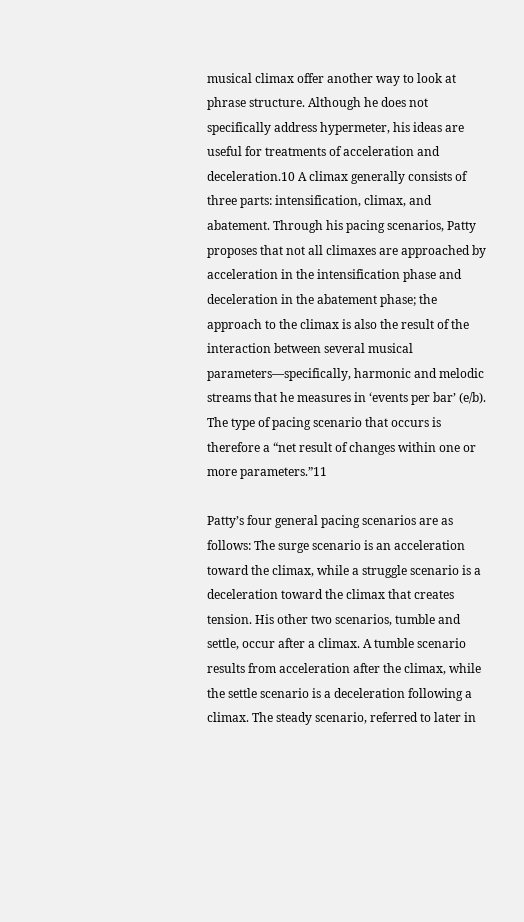musical climax offer another way to look at phrase structure. Although he does not specifically address hypermeter, his ideas are useful for treatments of acceleration and deceleration.10 A climax generally consists of three parts: intensification, climax, and abatement. Through his pacing scenarios, Patty proposes that not all climaxes are approached by acceleration in the intensification phase and deceleration in the abatement phase; the approach to the climax is also the result of the interaction between several musical parameters—specifically, harmonic and melodic streams that he measures in ‘events per bar’ (e/b). The type of pacing scenario that occurs is therefore a “net result of changes within one or more parameters.”11

Patty’s four general pacing scenarios are as follows: The surge scenario is an acceleration toward the climax, while a struggle scenario is a deceleration toward the climax that creates tension. His other two scenarios, tumble and settle, occur after a climax. A tumble scenario results from acceleration after the climax, while the settle scenario is a deceleration following a climax. The steady scenario, referred to later in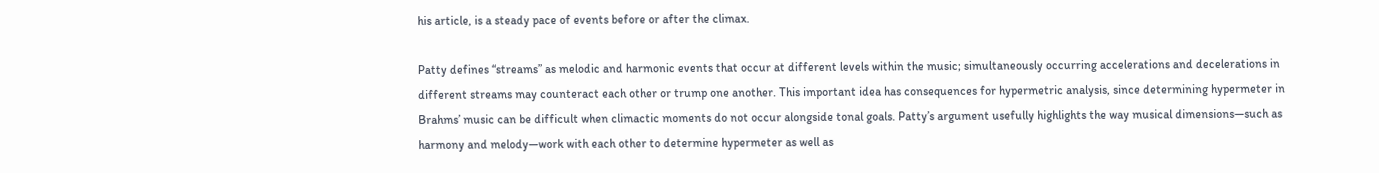his article, is a steady pace of events before or after the climax.

Patty defines “streams” as melodic and harmonic events that occur at different levels within the music; simultaneously occurring accelerations and decelerations in different streams may counteract each other or trump one another. This important idea has consequences for hypermetric analysis, since determining hypermeter in Brahms’ music can be difficult when climactic moments do not occur alongside tonal goals. Patty’s argument usefully highlights the way musical dimensions—such as harmony and melody—work with each other to determine hypermeter as well as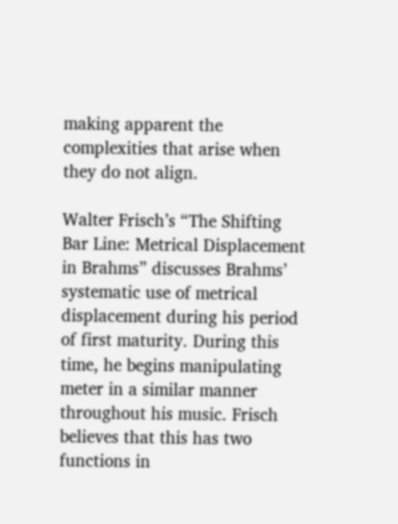making apparent the complexities that arise when they do not align.

Walter Frisch’s “The Shifting Bar Line: Metrical Displacement in Brahms” discusses Brahms’ systematic use of metrical displacement during his period of first maturity. During this time, he begins manipulating meter in a similar manner throughout his music. Frisch believes that this has two functions in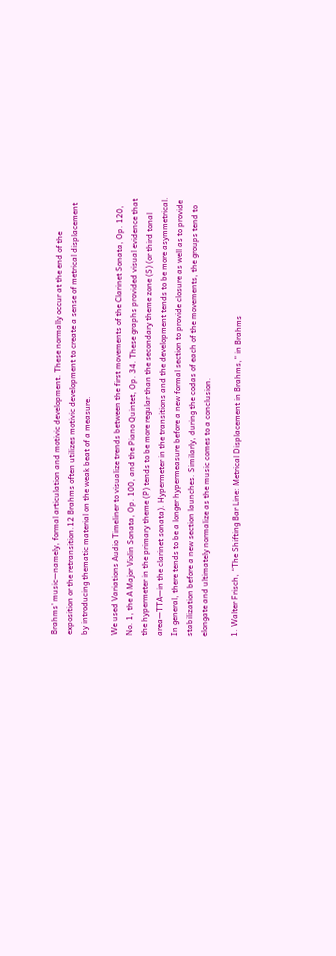Brahms’ music—namely, formal articulation and motivic development. These normally occur at the end of the exposition or the retransition.12 Brahms often utilizes motivic development to create a sense of metrical displacement by introducing thematic material on the weak beat of a measure.

We used Variations Audio Timeliner to visualize trends between the first movements of the Clarinet Sonata, Op. 120, No. 1, the A Major Violin Sonata, Op. 100, and the Piano Quintet, Op. 34. These graphs provided visual evidence that the hypermeter in the primary theme (P) tends to be more regular than the secondary theme zone (S) (or third tonal area—TTA—in the clarinet sonata). Hypermeter in the transitions and the development tends to be more asymmetrical. In general, there tends to be a longer hypermeasure before a new formal section to provide closure as well as to provide stabilization before a new section launches. Similarly, during the codas of each of the movements, the groups tend to elongate and ultimately normalize as the music comes to a conclusion.

1. Walter Frisch, “The Shifting Bar Line: Metrical Displacement in Brahms,” in Brahms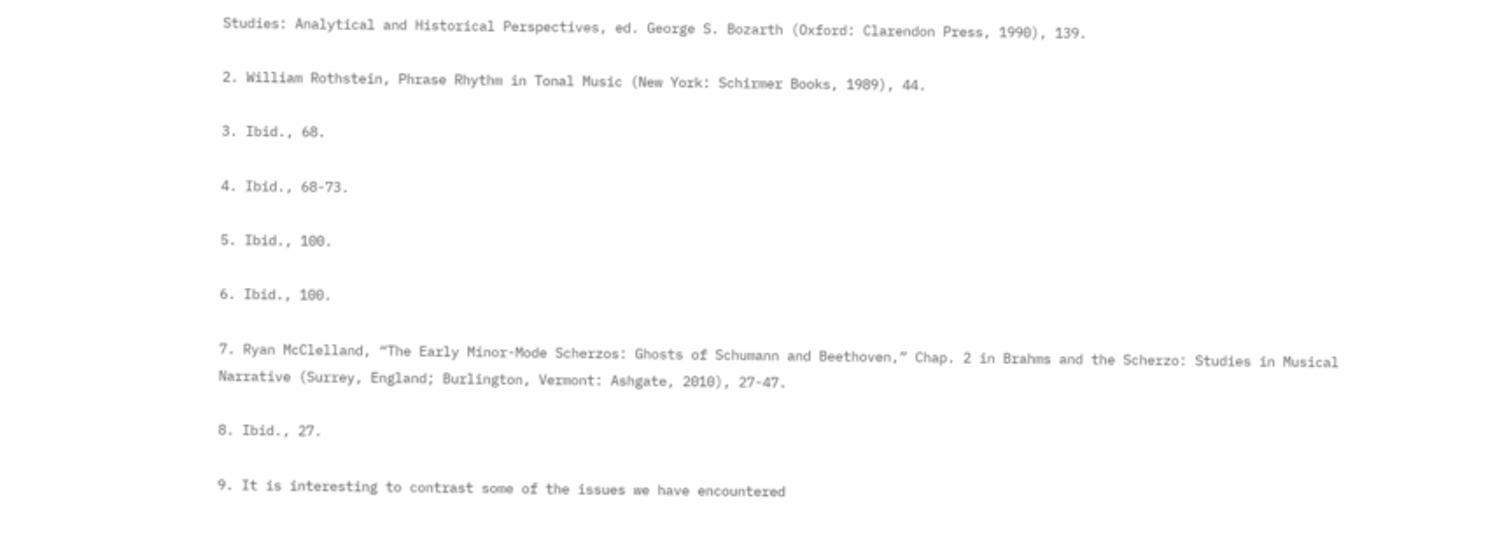Studies: Analytical and Historical Perspectives, ed. George S. Bozarth (Oxford: Clarendon Press, 1990), 139.

2. William Rothstein, Phrase Rhythm in Tonal Music (New York: Schirmer Books, 1989), 44.

3. Ibid., 68.

4. Ibid., 68-73.

5. Ibid., 100.

6. Ibid., 100.

7. Ryan McClelland, “The Early Minor-Mode Scherzos: Ghosts of Schumann and Beethoven,” Chap. 2 in Brahms and the Scherzo: Studies in Musical Narrative (Surrey, England; Burlington, Vermont: Ashgate, 2010), 27-47.

8. Ibid., 27.

9. It is interesting to contrast some of the issues we have encountered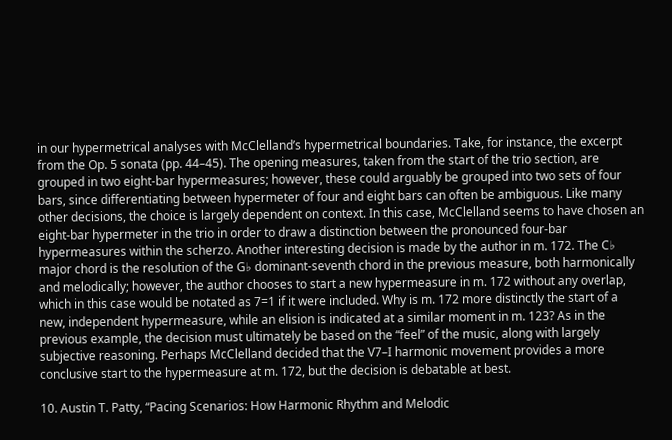in our hypermetrical analyses with McClelland’s hypermetrical boundaries. Take, for instance, the excerpt from the Op. 5 sonata (pp. 44–45). The opening measures, taken from the start of the trio section, are grouped in two eight-bar hypermeasures; however, these could arguably be grouped into two sets of four bars, since differentiating between hypermeter of four and eight bars can often be ambiguous. Like many other decisions, the choice is largely dependent on context. In this case, McClelland seems to have chosen an eight-bar hypermeter in the trio in order to draw a distinction between the pronounced four-bar hypermeasures within the scherzo. Another interesting decision is made by the author in m. 172. The C♭ major chord is the resolution of the G♭ dominant-seventh chord in the previous measure, both harmonically and melodically; however, the author chooses to start a new hypermeasure in m. 172 without any overlap, which in this case would be notated as 7=1 if it were included. Why is m. 172 more distinctly the start of a new, independent hypermeasure, while an elision is indicated at a similar moment in m. 123? As in the previous example, the decision must ultimately be based on the “feel” of the music, along with largely subjective reasoning. Perhaps McClelland decided that the V7–I harmonic movement provides a more conclusive start to the hypermeasure at m. 172, but the decision is debatable at best.

10. Austin T. Patty, “Pacing Scenarios: How Harmonic Rhythm and Melodic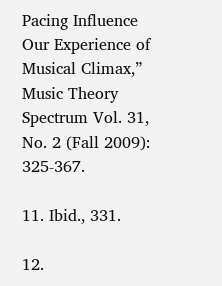Pacing Influence Our Experience of Musical Climax,” Music Theory Spectrum Vol. 31, No. 2 (Fall 2009): 325-367.

11. Ibid., 331.

12.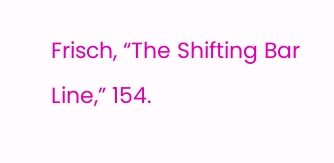Frisch, “The Shifting Bar Line,” 154.